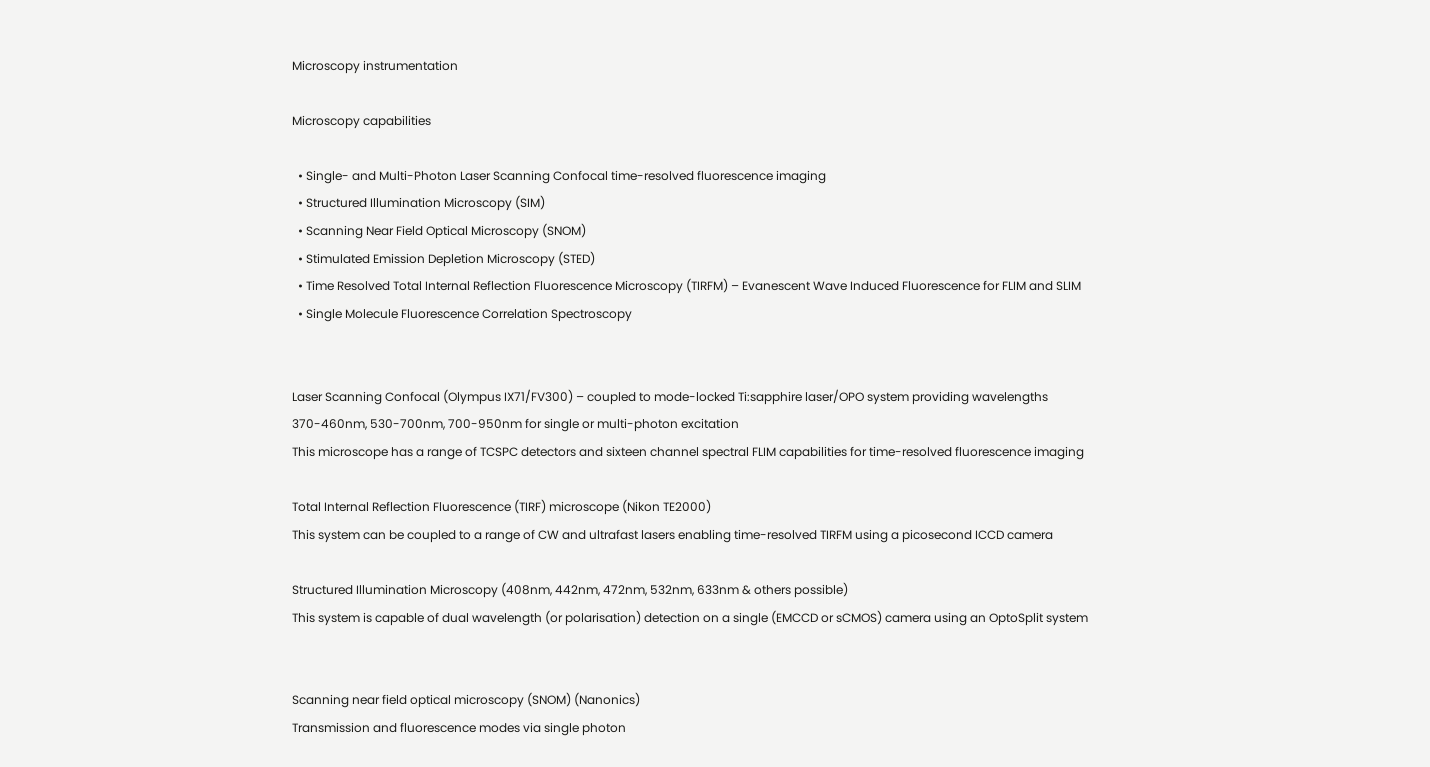Microscopy instrumentation

Microscopy capabilities

  • Single- and Multi-Photon Laser Scanning Confocal time-resolved fluorescence imaging
  • Structured Illumination Microscopy (SIM)
  • Scanning Near Field Optical Microscopy (SNOM)
  • Stimulated Emission Depletion Microscopy (STED)
  • Time Resolved Total Internal Reflection Fluorescence Microscopy (TIRFM) – Evanescent Wave Induced Fluorescence for FLIM and SLIM
  • Single Molecule Fluorescence Correlation Spectroscopy


Laser Scanning Confocal (Olympus IX71/FV300) – coupled to mode-locked Ti:sapphire laser/OPO system providing wavelengths 370-460nm, 530-700nm, 700-950nm for single or multi-photon excitation
This microscope has a range of TCSPC detectors and sixteen channel spectral FLIM capabilities for time-resolved fluorescence imaging

Total Internal Reflection Fluorescence (TIRF) microscope (Nikon TE2000)
This system can be coupled to a range of CW and ultrafast lasers enabling time-resolved TIRFM using a picosecond ICCD camera

Structured Illumination Microscopy (408nm, 442nm, 472nm, 532nm, 633nm & others possible)
This system is capable of dual wavelength (or polarisation) detection on a single (EMCCD or sCMOS) camera using an OptoSplit system


Scanning near field optical microscopy (SNOM) (Nanonics)
Transmission and fluorescence modes via single photon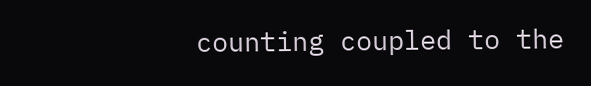counting coupled to the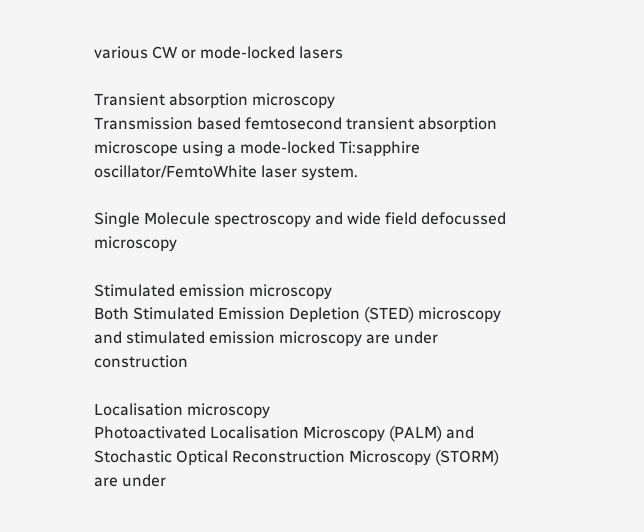various CW or mode-locked lasers

Transient absorption microscopy
Transmission based femtosecond transient absorption microscope using a mode-locked Ti:sapphire oscillator/FemtoWhite laser system.

Single Molecule spectroscopy and wide field defocussed microscopy

Stimulated emission microscopy
Both Stimulated Emission Depletion (STED) microscopy and stimulated emission microscopy are under construction

Localisation microscopy
Photoactivated Localisation Microscopy (PALM) and Stochastic Optical Reconstruction Microscopy (STORM) are under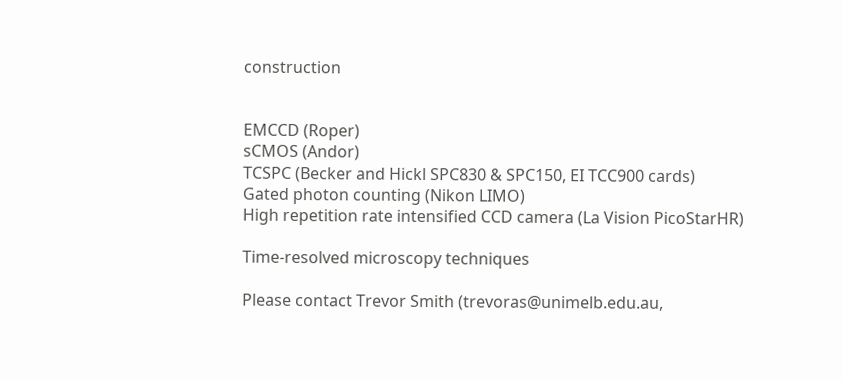construction


EMCCD (Roper)
sCMOS (Andor)
TCSPC (Becker and Hickl SPC830 & SPC150, EI TCC900 cards)
Gated photon counting (Nikon LIMO)
High repetition rate intensified CCD camera (La Vision PicoStarHR)

Time-resolved microscopy techniques

Please contact Trevor Smith (trevoras@unimelb.edu.au,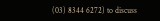(03) 8344 6272) to discuss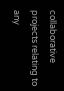collaborative projects relating to any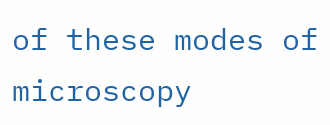of these modes of microscopy